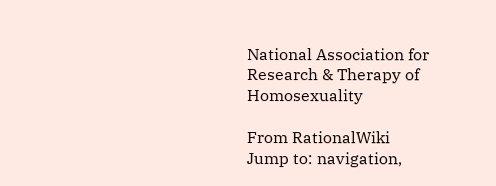National Association for Research & Therapy of Homosexuality

From RationalWiki
Jump to: navigation,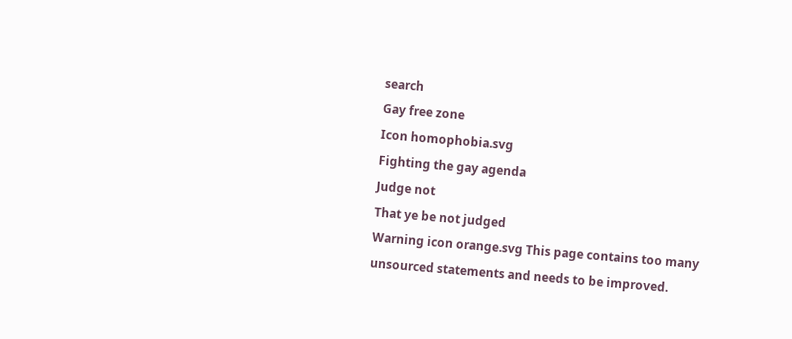search
Gay free zone
Icon homophobia.svg
Fighting the gay agenda
Judge not
That ye be not judged
Warning icon orange.svg This page contains too many unsourced statements and needs to be improved.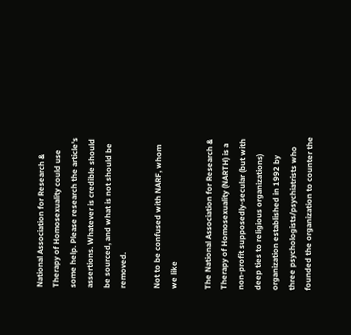National Association for Research & Therapy of Homosexuality could use some help. Please research the article's assertions. Whatever is credible should be sourced, and what is not should be removed.

Not to be confused with NARF, whom we like

The National Association for Research & Therapy of Homosexuality (NARTH) is a non-profit supposedly-secular (but with deep ties to religious organizations) organization established in 1992 by three psychologists/psychiatrists who founded the organization to counter the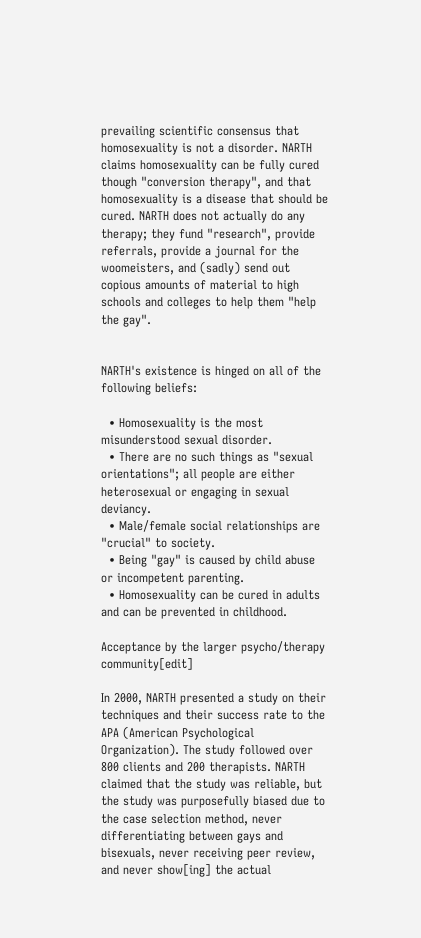prevailing scientific consensus that homosexuality is not a disorder. NARTH claims homosexuality can be fully cured though "conversion therapy", and that homosexuality is a disease that should be cured. NARTH does not actually do any therapy; they fund "research", provide referrals, provide a journal for the woomeisters, and (sadly) send out copious amounts of material to high schools and colleges to help them "help the gay".


NARTH's existence is hinged on all of the following beliefs:

  • Homosexuality is the most misunderstood sexual disorder.
  • There are no such things as "sexual orientations"; all people are either heterosexual or engaging in sexual deviancy.
  • Male/female social relationships are "crucial" to society.
  • Being "gay" is caused by child abuse or incompetent parenting.
  • Homosexuality can be cured in adults and can be prevented in childhood.

Acceptance by the larger psycho/therapy community[edit]

In 2000, NARTH presented a study on their techniques and their success rate to the APA (American Psychological Organization). The study followed over 800 clients and 200 therapists. NARTH claimed that the study was reliable, but the study was purposefully biased due to the case selection method, never differentiating between gays and bisexuals, never receiving peer review, and never show[ing] the actual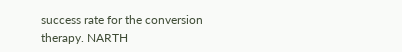success rate for the conversion therapy. NARTH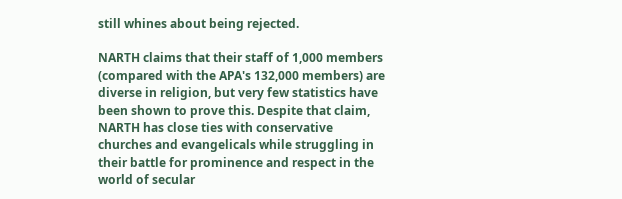still whines about being rejected.

NARTH claims that their staff of 1,000 members (compared with the APA's 132,000 members) are diverse in religion, but very few statistics have been shown to prove this. Despite that claim, NARTH has close ties with conservative churches and evangelicals while struggling in their battle for prominence and respect in the world of secular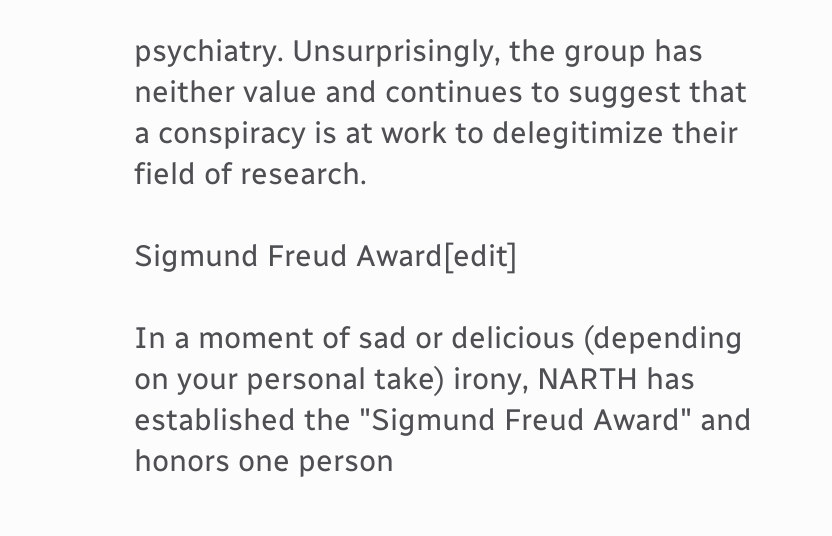psychiatry. Unsurprisingly, the group has neither value and continues to suggest that a conspiracy is at work to delegitimize their field of research.

Sigmund Freud Award[edit]

In a moment of sad or delicious (depending on your personal take) irony, NARTH has established the "Sigmund Freud Award" and honors one person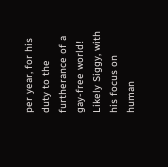per year, for his duty to the furtherance of a gay-free world! Likely Siggy, with his focus on human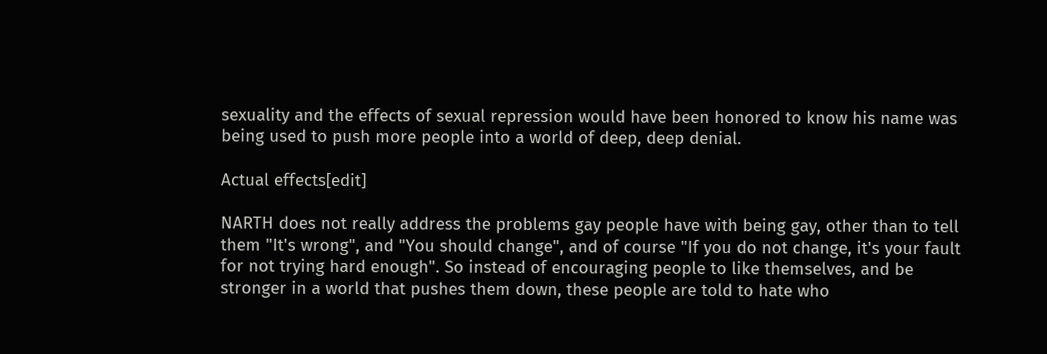sexuality and the effects of sexual repression would have been honored to know his name was being used to push more people into a world of deep, deep denial.

Actual effects[edit]

NARTH does not really address the problems gay people have with being gay, other than to tell them "It's wrong", and "You should change", and of course "If you do not change, it's your fault for not trying hard enough". So instead of encouraging people to like themselves, and be stronger in a world that pushes them down, these people are told to hate who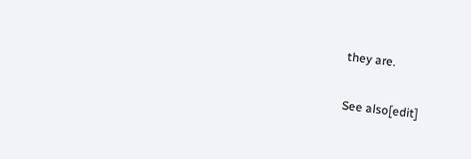they are.

See also[edit]